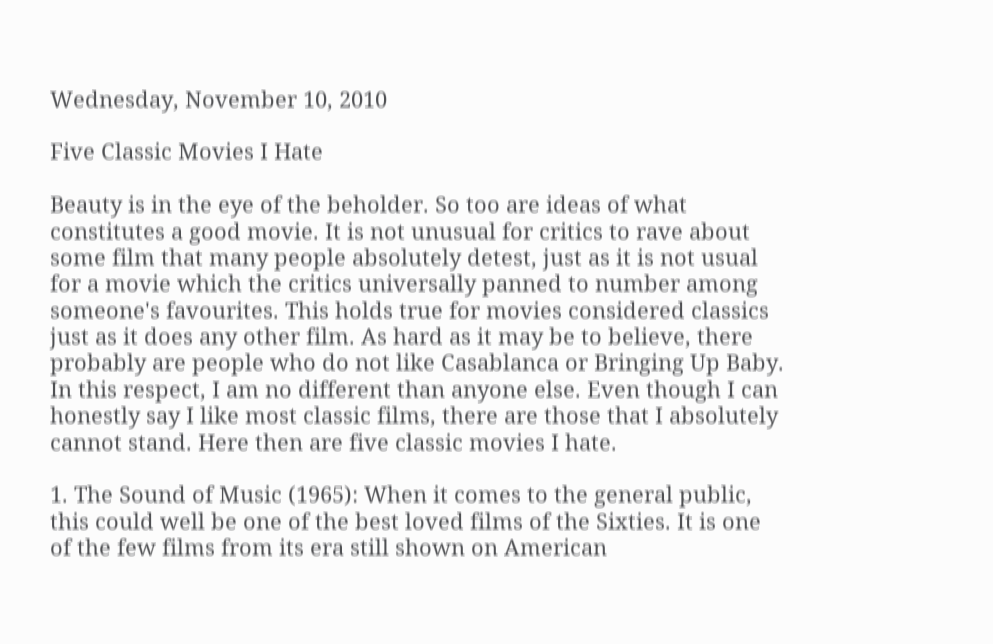Wednesday, November 10, 2010

Five Classic Movies I Hate

Beauty is in the eye of the beholder. So too are ideas of what constitutes a good movie. It is not unusual for critics to rave about some film that many people absolutely detest, just as it is not usual for a movie which the critics universally panned to number among someone's favourites. This holds true for movies considered classics just as it does any other film. As hard as it may be to believe, there probably are people who do not like Casablanca or Bringing Up Baby. In this respect, I am no different than anyone else. Even though I can honestly say I like most classic films, there are those that I absolutely cannot stand. Here then are five classic movies I hate.

1. The Sound of Music (1965): When it comes to the general public, this could well be one of the best loved films of the Sixties. It is one of the few films from its era still shown on American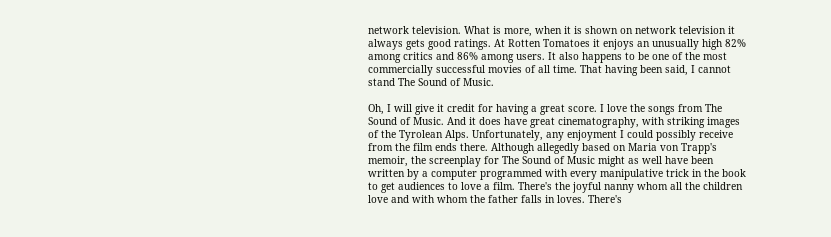network television. What is more, when it is shown on network television it always gets good ratings. At Rotten Tomatoes it enjoys an unusually high 82% among critics and 86% among users. It also happens to be one of the most commercially successful movies of all time. That having been said, I cannot stand The Sound of Music.

Oh, I will give it credit for having a great score. I love the songs from The Sound of Music. And it does have great cinematography, with striking images of the Tyrolean Alps. Unfortunately, any enjoyment I could possibly receive from the film ends there. Although allegedly based on Maria von Trapp's memoir, the screenplay for The Sound of Music might as well have been written by a computer programmed with every manipulative trick in the book to get audiences to love a film. There's the joyful nanny whom all the children love and with whom the father falls in loves. There's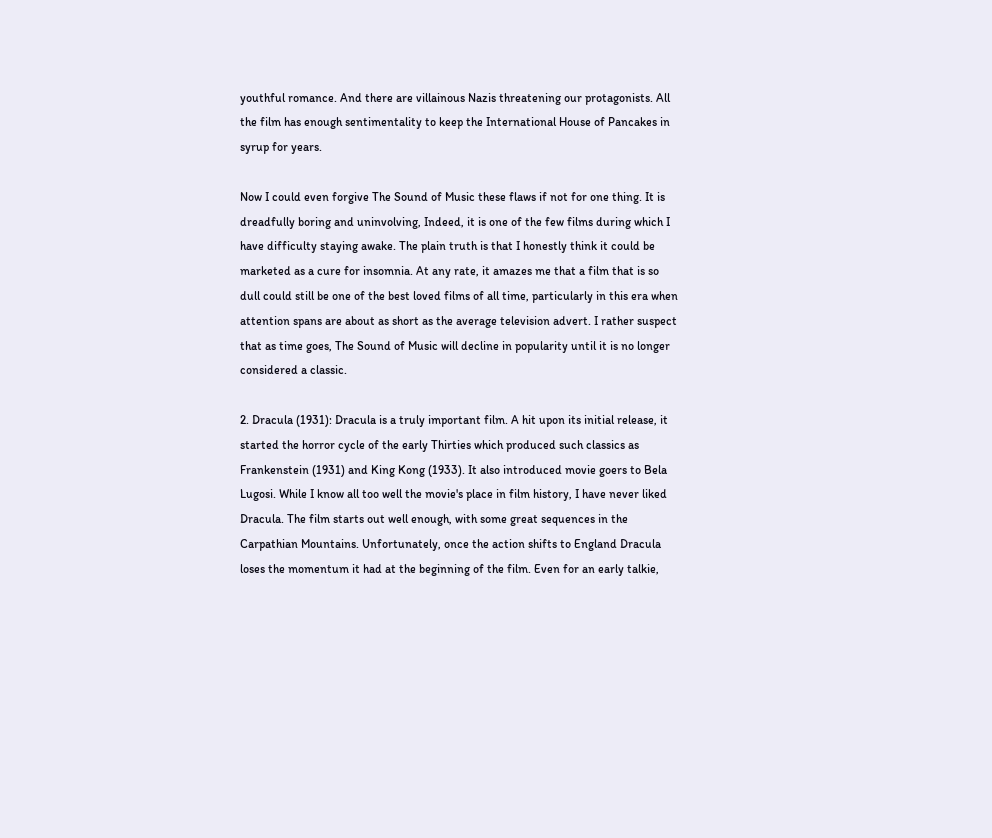youthful romance. And there are villainous Nazis threatening our protagonists. All the film has enough sentimentality to keep the International House of Pancakes in syrup for years.

Now I could even forgive The Sound of Music these flaws if not for one thing. It is dreadfully boring and uninvolving, Indeed, it is one of the few films during which I have difficulty staying awake. The plain truth is that I honestly think it could be marketed as a cure for insomnia. At any rate, it amazes me that a film that is so dull could still be one of the best loved films of all time, particularly in this era when attention spans are about as short as the average television advert. I rather suspect that as time goes, The Sound of Music will decline in popularity until it is no longer considered a classic.

2. Dracula (1931): Dracula is a truly important film. A hit upon its initial release, it started the horror cycle of the early Thirties which produced such classics as Frankenstein (1931) and King Kong (1933). It also introduced movie goers to Bela Lugosi. While I know all too well the movie's place in film history, I have never liked Dracula. The film starts out well enough, with some great sequences in the Carpathian Mountains. Unfortunately, once the action shifts to England Dracula loses the momentum it had at the beginning of the film. Even for an early talkie,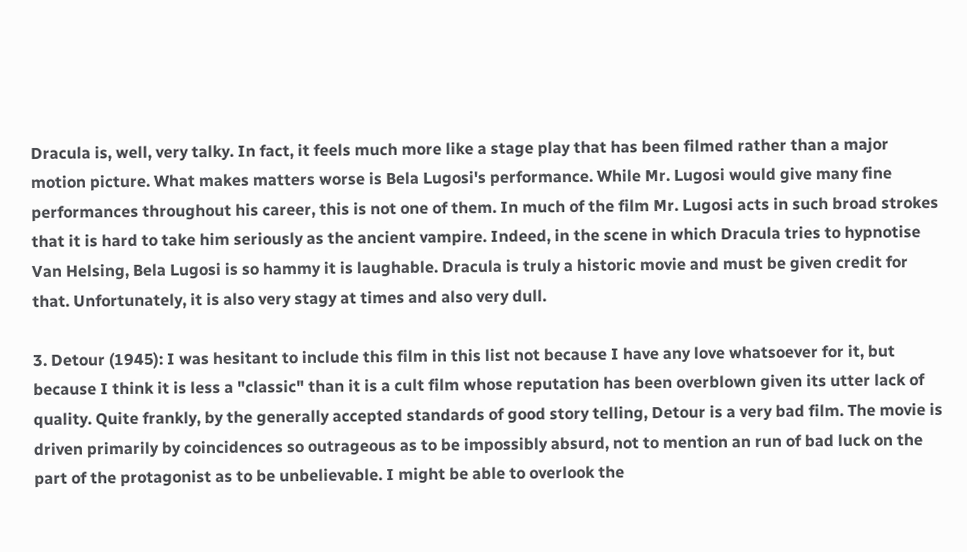Dracula is, well, very talky. In fact, it feels much more like a stage play that has been filmed rather than a major motion picture. What makes matters worse is Bela Lugosi's performance. While Mr. Lugosi would give many fine performances throughout his career, this is not one of them. In much of the film Mr. Lugosi acts in such broad strokes that it is hard to take him seriously as the ancient vampire. Indeed, in the scene in which Dracula tries to hypnotise Van Helsing, Bela Lugosi is so hammy it is laughable. Dracula is truly a historic movie and must be given credit for that. Unfortunately, it is also very stagy at times and also very dull.

3. Detour (1945): I was hesitant to include this film in this list not because I have any love whatsoever for it, but because I think it is less a "classic" than it is a cult film whose reputation has been overblown given its utter lack of quality. Quite frankly, by the generally accepted standards of good story telling, Detour is a very bad film. The movie is driven primarily by coincidences so outrageous as to be impossibly absurd, not to mention an run of bad luck on the part of the protagonist as to be unbelievable. I might be able to overlook the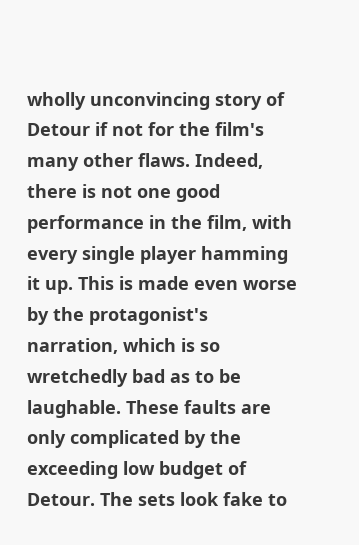wholly unconvincing story of Detour if not for the film's many other flaws. Indeed, there is not one good performance in the film, with every single player hamming it up. This is made even worse by the protagonist's narration, which is so wretchedly bad as to be laughable. These faults are only complicated by the exceeding low budget of Detour. The sets look fake to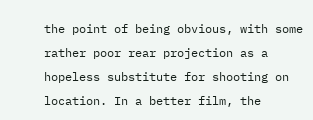the point of being obvious, with some rather poor rear projection as a hopeless substitute for shooting on location. In a better film, the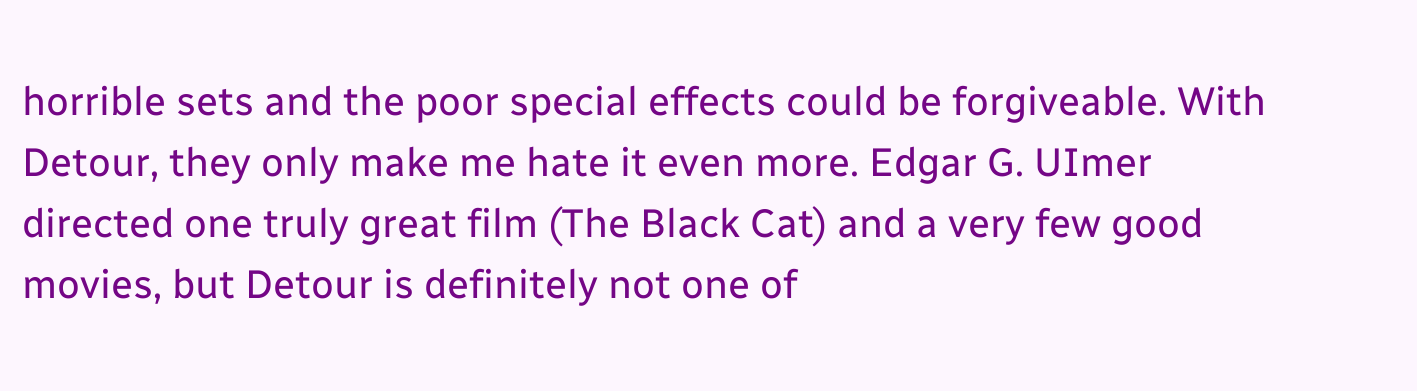horrible sets and the poor special effects could be forgiveable. With Detour, they only make me hate it even more. Edgar G. UImer directed one truly great film (The Black Cat) and a very few good movies, but Detour is definitely not one of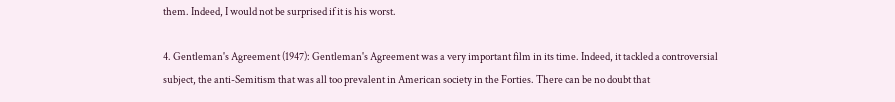them. Indeed, I would not be surprised if it is his worst.

4. Gentleman's Agreement (1947): Gentleman's Agreement was a very important film in its time. Indeed, it tackled a controversial subject, the anti-Semitism that was all too prevalent in American society in the Forties. There can be no doubt that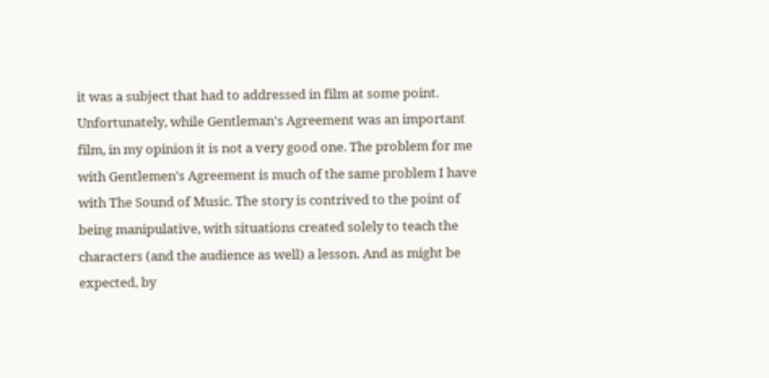it was a subject that had to addressed in film at some point. Unfortunately, while Gentleman's Agreement was an important film, in my opinion it is not a very good one. The problem for me with Gentlemen's Agreement is much of the same problem I have with The Sound of Music. The story is contrived to the point of being manipulative, with situations created solely to teach the characters (and the audience as well) a lesson. And as might be expected, by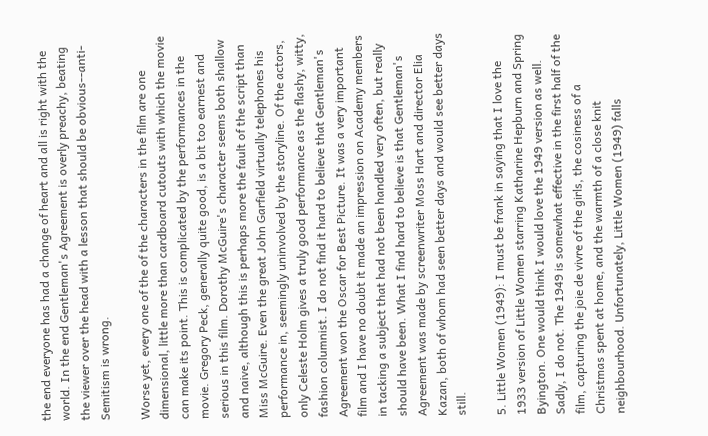the end everyone has had a change of heart and all is right with the world. In the end Gentleman's Agreement is overly preachy, beating the viewer over the head with a lesson that should be obvious--anti-Semitism is wrong.

Worse yet, every one of the of the characters in the film are one dimensional, little more than cardboard cutouts with which the movie can make its point. This is complicated by the performances in the movie. Gregory Peck, generally quite good, is a bit too earnest and serious in this film. Dorothy McGuire's character seems both shallow and naive, although this is perhaps more the fault of the script than Miss McGuire. Even the great John Garfield virtually telephones his performance in, seemingly uninvolved by the storyline. Of the actors, only Celeste Holm gives a truly good performance as the flashy, witty, fashion columnist. I do not find it hard to believe that Gentleman's Agreement won the Oscar for Best Picture. It was a very important film and I have no doubt it made an impression on Academy members in tacking a subject that had not been handled very often, but really should have been. What I find hard to believe is that Gentleman's Agreement was made by screenwriter Moss Hart and director Elia Kazan, both of whom had seen better days and would see better days still.

5. Little Women (1949): I must be frank in saying that I love the 1933 version of Little Women starring Katharine Hepburn and Spring Byington. One would think I would love the 1949 version as well. Sadly, I do not. The 1949 is somewhat effective in the first half of the film, capturing the joie de vivre of the girls, the cosiness of a Christmas spent at home, and the warmth of a close knit neighbourhood. Unfortunately, Little Women (1949) falls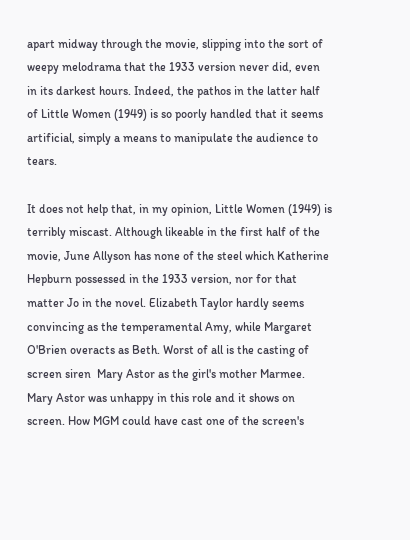apart midway through the movie, slipping into the sort of weepy melodrama that the 1933 version never did, even in its darkest hours. Indeed, the pathos in the latter half of Little Women (1949) is so poorly handled that it seems artificial, simply a means to manipulate the audience to tears.

It does not help that, in my opinion, Little Women (1949) is terribly miscast. Although likeable in the first half of the movie, June Allyson has none of the steel which Katherine Hepburn possessed in the 1933 version, nor for that matter Jo in the novel. Elizabeth Taylor hardly seems convincing as the temperamental Amy, while Margaret O'Brien overacts as Beth. Worst of all is the casting of screen siren  Mary Astor as the girl's mother Marmee. Mary Astor was unhappy in this role and it shows on screen. How MGM could have cast one of the screen's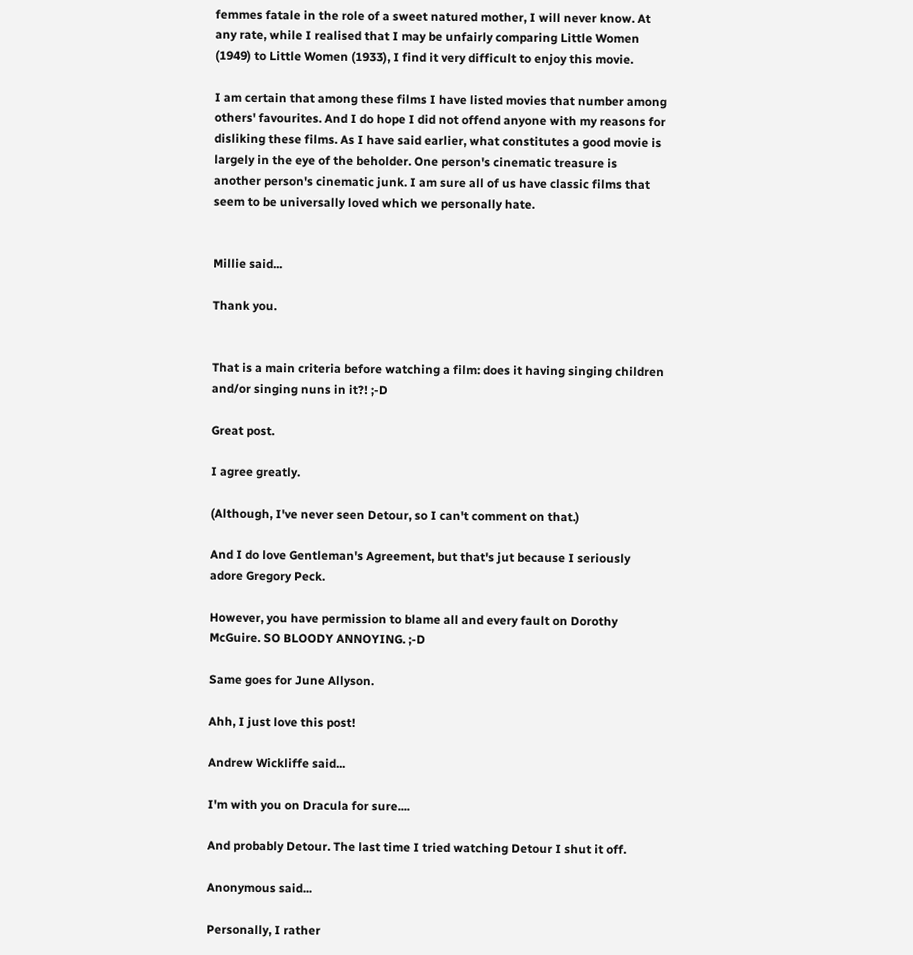femmes fatale in the role of a sweet natured mother, I will never know. At any rate, while I realised that I may be unfairly comparing Little Women (1949) to Little Women (1933), I find it very difficult to enjoy this movie.

I am certain that among these films I have listed movies that number among others' favourites. And I do hope I did not offend anyone with my reasons for disliking these films. As I have said earlier, what constitutes a good movie is largely in the eye of the beholder. One person's cinematic treasure is another person's cinematic junk. I am sure all of us have classic films that seem to be universally loved which we personally hate.


Millie said...

Thank you.


That is a main criteria before watching a film: does it having singing children and/or singing nuns in it?! ;-D

Great post.

I agree greatly.

(Although, I've never seen Detour, so I can't comment on that.)

And I do love Gentleman's Agreement, but that's jut because I seriously adore Gregory Peck.

However, you have permission to blame all and every fault on Dorothy McGuire. SO BLOODY ANNOYING. ;-D

Same goes for June Allyson.

Ahh, I just love this post!

Andrew Wickliffe said...

I'm with you on Dracula for sure....

And probably Detour. The last time I tried watching Detour I shut it off.

Anonymous said...

Personally, I rather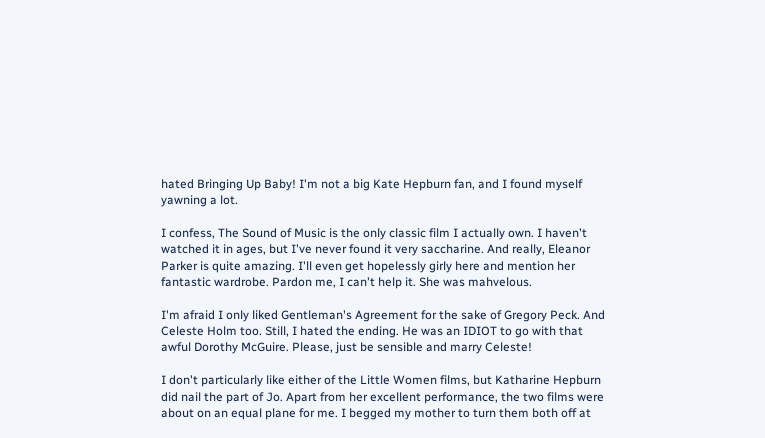hated Bringing Up Baby! I'm not a big Kate Hepburn fan, and I found myself yawning a lot.

I confess, The Sound of Music is the only classic film I actually own. I haven't watched it in ages, but I've never found it very saccharine. And really, Eleanor Parker is quite amazing. I'll even get hopelessly girly here and mention her fantastic wardrobe. Pardon me, I can't help it. She was mahvelous.

I'm afraid I only liked Gentleman's Agreement for the sake of Gregory Peck. And Celeste Holm too. Still, I hated the ending. He was an IDIOT to go with that awful Dorothy McGuire. Please, just be sensible and marry Celeste!

I don't particularly like either of the Little Women films, but Katharine Hepburn did nail the part of Jo. Apart from her excellent performance, the two films were about on an equal plane for me. I begged my mother to turn them both off at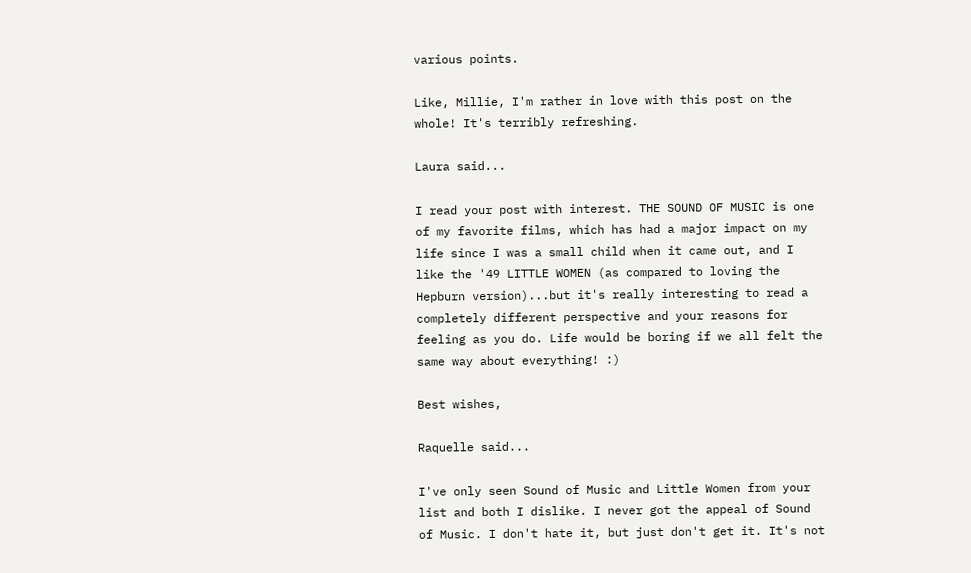various points.

Like, Millie, I'm rather in love with this post on the whole! It's terribly refreshing.

Laura said...

I read your post with interest. THE SOUND OF MUSIC is one of my favorite films, which has had a major impact on my life since I was a small child when it came out, and I like the '49 LITTLE WOMEN (as compared to loving the Hepburn version)...but it's really interesting to read a completely different perspective and your reasons for feeling as you do. Life would be boring if we all felt the same way about everything! :)

Best wishes,

Raquelle said...

I've only seen Sound of Music and Little Women from your list and both I dislike. I never got the appeal of Sound of Music. I don't hate it, but just don't get it. It's not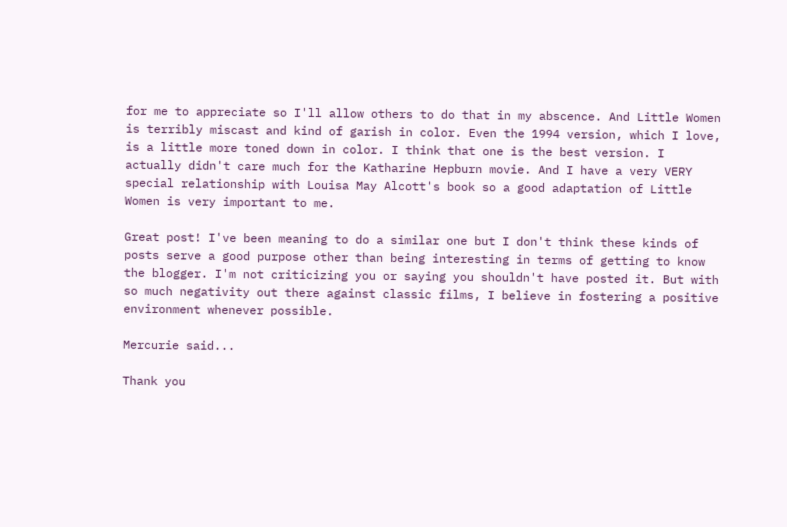for me to appreciate so I'll allow others to do that in my abscence. And Little Women is terribly miscast and kind of garish in color. Even the 1994 version, which I love, is a little more toned down in color. I think that one is the best version. I actually didn't care much for the Katharine Hepburn movie. And I have a very VERY special relationship with Louisa May Alcott's book so a good adaptation of Little Women is very important to me.

Great post! I've been meaning to do a similar one but I don't think these kinds of posts serve a good purpose other than being interesting in terms of getting to know the blogger. I'm not criticizing you or saying you shouldn't have posted it. But with so much negativity out there against classic films, I believe in fostering a positive environment whenever possible.

Mercurie said...

Thank you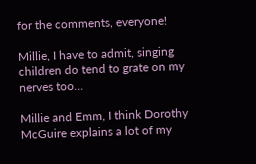for the comments, everyone!

Millie, I have to admit, singing children do tend to grate on my nerves too...

Millie and Emm, I think Dorothy McGuire explains a lot of my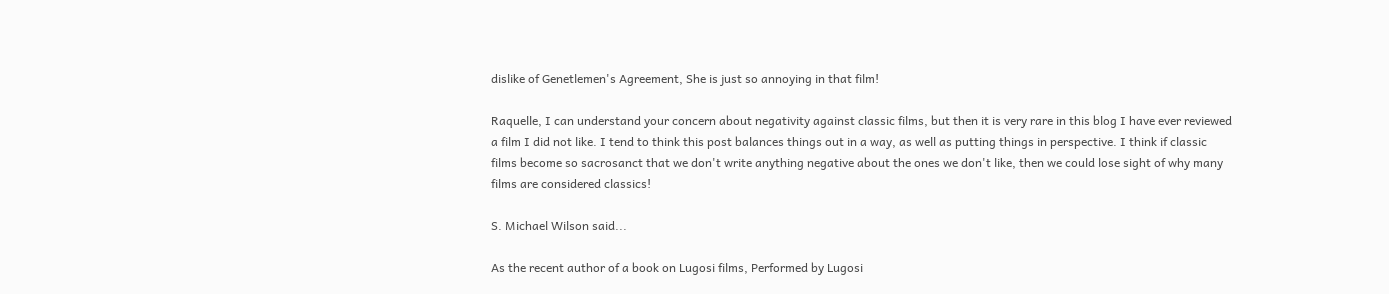dislike of Genetlemen's Agreement, She is just so annoying in that film!

Raquelle, I can understand your concern about negativity against classic films, but then it is very rare in this blog I have ever reviewed a film I did not like. I tend to think this post balances things out in a way, as well as putting things in perspective. I think if classic films become so sacrosanct that we don't write anything negative about the ones we don't like, then we could lose sight of why many films are considered classics!

S. Michael Wilson said...

As the recent author of a book on Lugosi films, Performed by Lugosi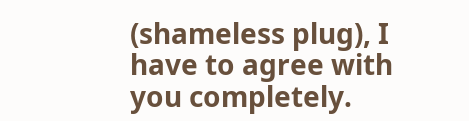(shameless plug), I have to agree with you completely.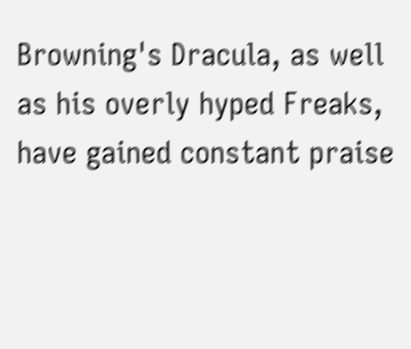Browning's Dracula, as well as his overly hyped Freaks, have gained constant praise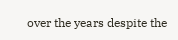over the years despite the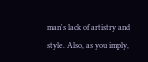man's lack of artistry and style. Also, as you imply,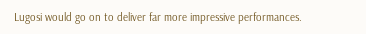Lugosi would go on to deliver far more impressive performances.